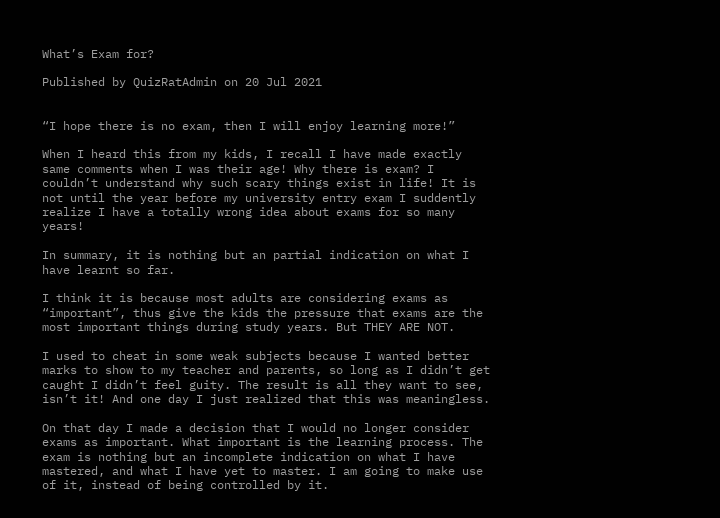What’s Exam for?

Published by QuizRatAdmin on 20 Jul 2021


“I hope there is no exam, then I will enjoy learning more!”

When I heard this from my kids, I recall I have made exactly same comments when I was their age! Why there is exam? I couldn’t understand why such scary things exist in life! It is not until the year before my university entry exam I suddently realize I have a totally wrong idea about exams for so many years!

In summary, it is nothing but an partial indication on what I have learnt so far.

I think it is because most adults are considering exams as “important”, thus give the kids the pressure that exams are the most important things during study years. But THEY ARE NOT.

I used to cheat in some weak subjects because I wanted better marks to show to my teacher and parents, so long as I didn’t get caught I didn’t feel guity. The result is all they want to see, isn’t it! And one day I just realized that this was meaningless.

On that day I made a decision that I would no longer consider exams as important. What important is the learning process. The exam is nothing but an incomplete indication on what I have mastered, and what I have yet to master. I am going to make use of it, instead of being controlled by it.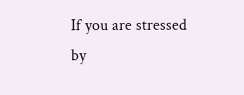If you are stressed by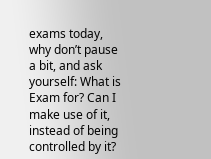exams today, why don’t pause a bit, and ask yourself: What is Exam for? Can I make use of it, instead of being controlled by it?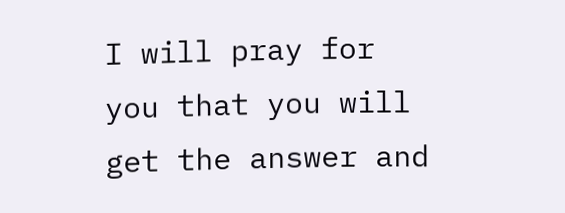I will pray for you that you will get the answer and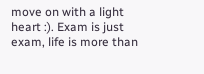move on with a light heart :). Exam is just exam, life is more than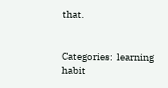that.


Categories:  learning habit